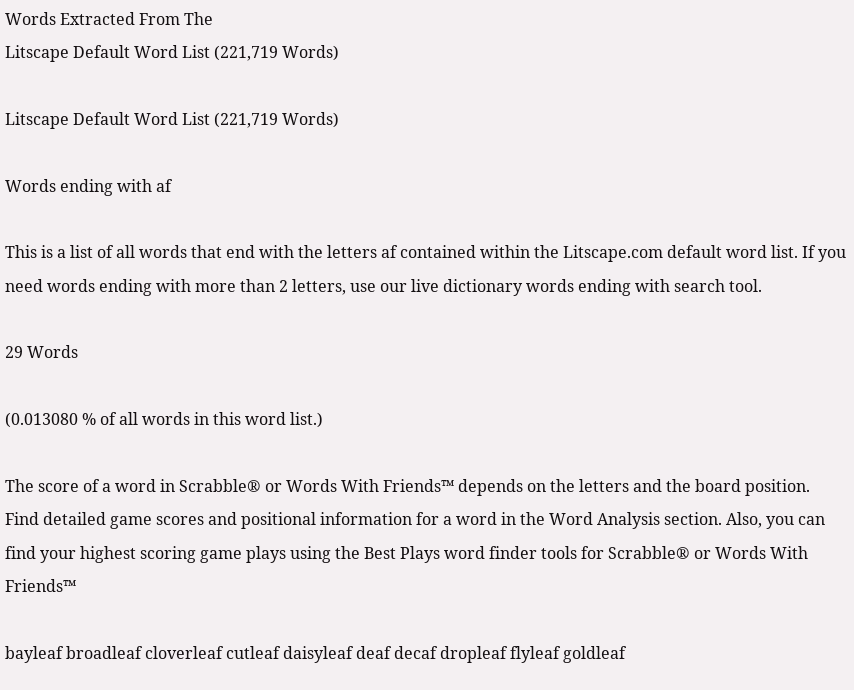Words Extracted From The
Litscape Default Word List (221,719 Words)

Litscape Default Word List (221,719 Words)

Words ending with af

This is a list of all words that end with the letters af contained within the Litscape.com default word list. If you need words ending with more than 2 letters, use our live dictionary words ending with search tool.

29 Words

(0.013080 % of all words in this word list.)

The score of a word in Scrabble® or Words With Friends™ depends on the letters and the board position. Find detailed game scores and positional information for a word in the Word Analysis section. Also, you can find your highest scoring game plays using the Best Plays word finder tools for Scrabble® or Words With Friends™

bayleaf broadleaf cloverleaf cutleaf daisyleaf deaf decaf dropleaf flyleaf goldleaf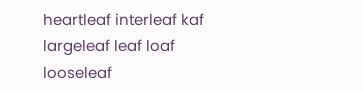heartleaf interleaf kaf largeleaf leaf loaf looseleaf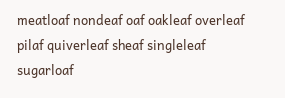meatloaf nondeaf oaf oakleaf overleaf pilaf quiverleaf sheaf singleleaf sugarloaf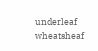underleaf wheatsheaf